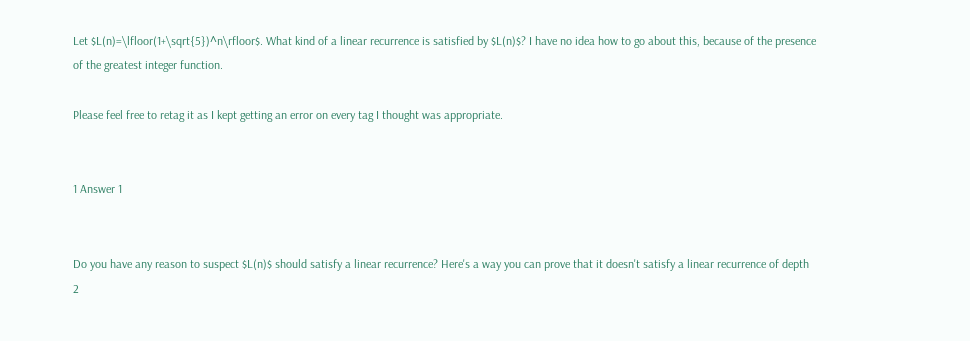Let $L(n)=\lfloor(1+\sqrt{5})^n\rfloor$. What kind of a linear recurrence is satisfied by $L(n)$? I have no idea how to go about this, because of the presence of the greatest integer function.

Please feel free to retag it as I kept getting an error on every tag I thought was appropriate.


1 Answer 1


Do you have any reason to suspect $L(n)$ should satisfy a linear recurrence? Here's a way you can prove that it doesn't satisfy a linear recurrence of depth 2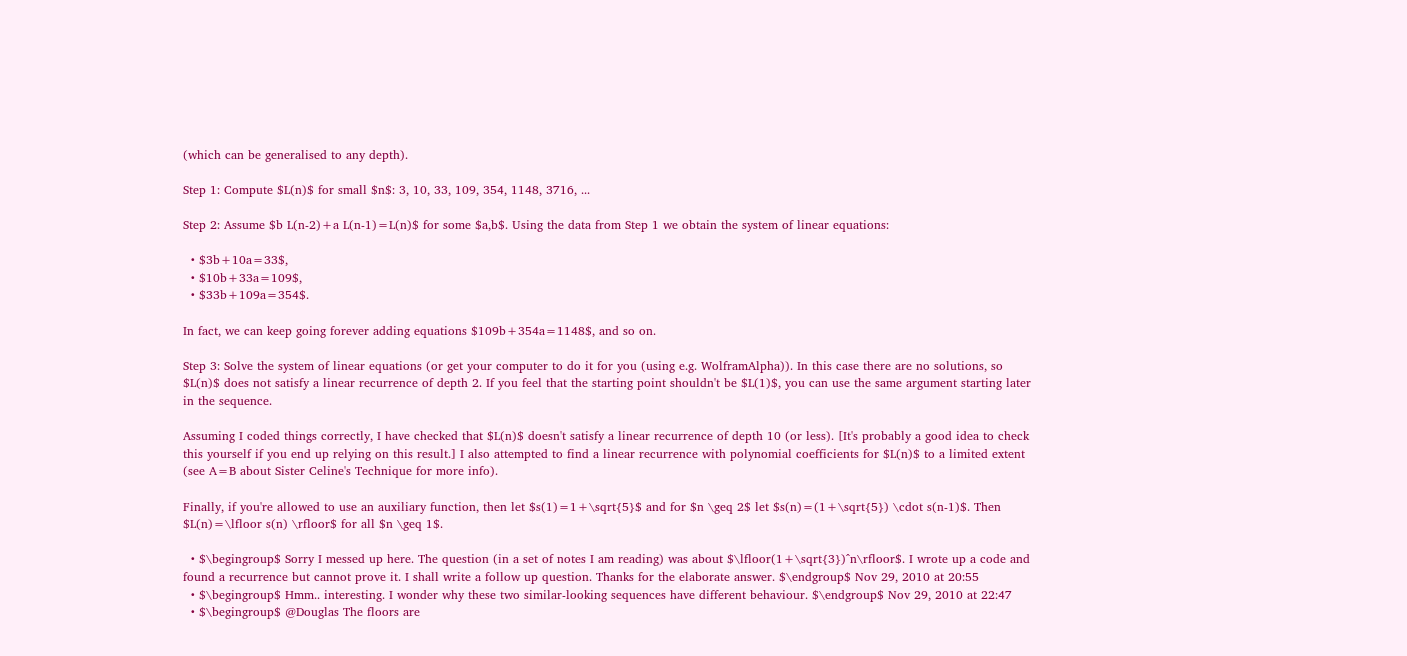(which can be generalised to any depth).

Step 1: Compute $L(n)$ for small $n$: 3, 10, 33, 109, 354, 1148, 3716, ...

Step 2: Assume $b L(n-2)+a L(n-1)=L(n)$ for some $a,b$. Using the data from Step 1 we obtain the system of linear equations:

  • $3b+10a=33$,
  • $10b+33a=109$,
  • $33b+109a=354$.

In fact, we can keep going forever adding equations $109b+354a=1148$, and so on.

Step 3: Solve the system of linear equations (or get your computer to do it for you (using e.g. WolframAlpha)). In this case there are no solutions, so $L(n)$ does not satisfy a linear recurrence of depth 2. If you feel that the starting point shouldn't be $L(1)$, you can use the same argument starting later in the sequence.

Assuming I coded things correctly, I have checked that $L(n)$ doesn't satisfy a linear recurrence of depth 10 (or less). [It's probably a good idea to check this yourself if you end up relying on this result.] I also attempted to find a linear recurrence with polynomial coefficients for $L(n)$ to a limited extent (see A=B about Sister Celine's Technique for more info).

Finally, if you're allowed to use an auxiliary function, then let $s(1)=1+\sqrt{5}$ and for $n \geq 2$ let $s(n)=(1+\sqrt{5}) \cdot s(n-1)$. Then $L(n)=\lfloor s(n) \rfloor$ for all $n \geq 1$.

  • $\begingroup$ Sorry I messed up here. The question (in a set of notes I am reading) was about $\lfloor(1+\sqrt{3})^n\rfloor$. I wrote up a code and found a recurrence but cannot prove it. I shall write a follow up question. Thanks for the elaborate answer. $\endgroup$ Nov 29, 2010 at 20:55
  • $\begingroup$ Hmm.. interesting. I wonder why these two similar-looking sequences have different behaviour. $\endgroup$ Nov 29, 2010 at 22:47
  • $\begingroup$ @Douglas The floors are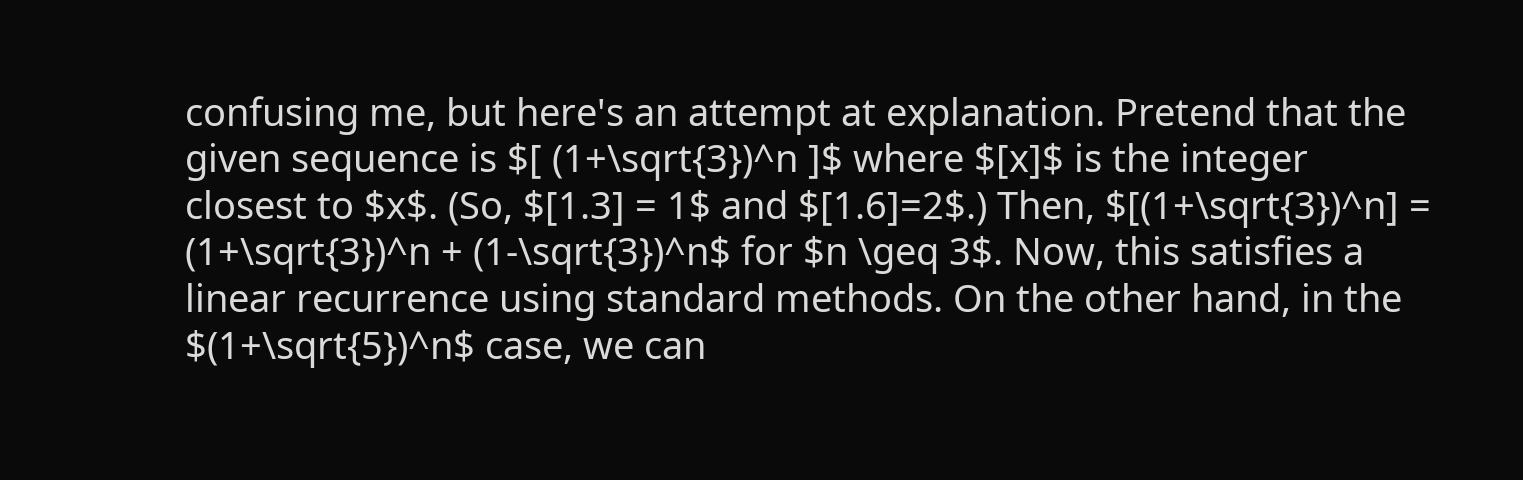confusing me, but here's an attempt at explanation. Pretend that the given sequence is $[ (1+\sqrt{3})^n ]$ where $[x]$ is the integer closest to $x$. (So, $[1.3] = 1$ and $[1.6]=2$.) Then, $[(1+\sqrt{3})^n] = (1+\sqrt{3})^n + (1-\sqrt{3})^n$ for $n \geq 3$. Now, this satisfies a linear recurrence using standard methods. On the other hand, in the $(1+\sqrt{5})^n$ case, we can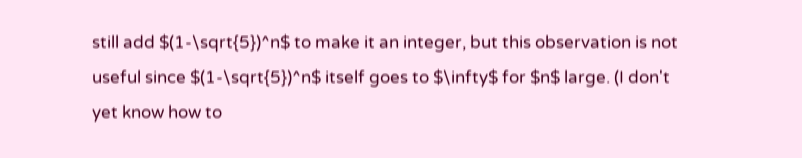still add $(1-\sqrt{5})^n$ to make it an integer, but this observation is not useful since $(1-\sqrt{5})^n$ itself goes to $\infty$ for $n$ large. (I don't yet know how to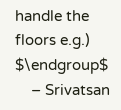handle the floors e.g.) $\endgroup$
    – Srivatsan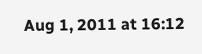Aug 1, 2011 at 16:12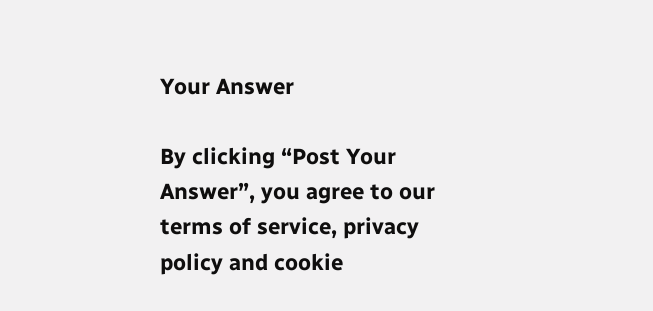Your Answer

By clicking “Post Your Answer”, you agree to our terms of service, privacy policy and cookie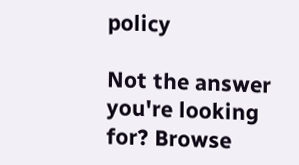policy

Not the answer you're looking for? Browse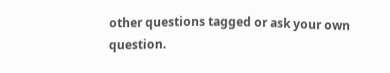other questions tagged or ask your own question.